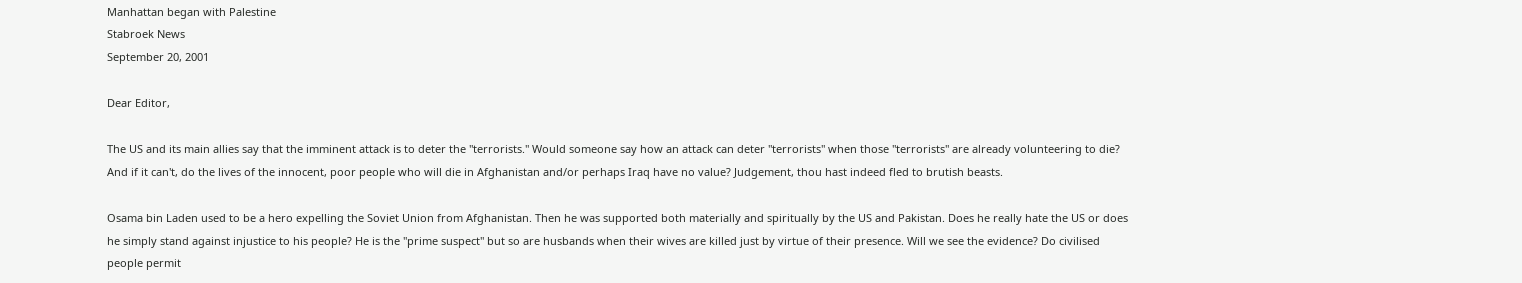Manhattan began with Palestine
Stabroek News
September 20, 2001

Dear Editor,

The US and its main allies say that the imminent attack is to deter the "terrorists." Would someone say how an attack can deter "terrorists" when those "terrorists" are already volunteering to die? And if it can't, do the lives of the innocent, poor people who will die in Afghanistan and/or perhaps Iraq have no value? Judgement, thou hast indeed fled to brutish beasts.

Osama bin Laden used to be a hero expelling the Soviet Union from Afghanistan. Then he was supported both materially and spiritually by the US and Pakistan. Does he really hate the US or does he simply stand against injustice to his people? He is the "prime suspect" but so are husbands when their wives are killed just by virtue of their presence. Will we see the evidence? Do civilised people permit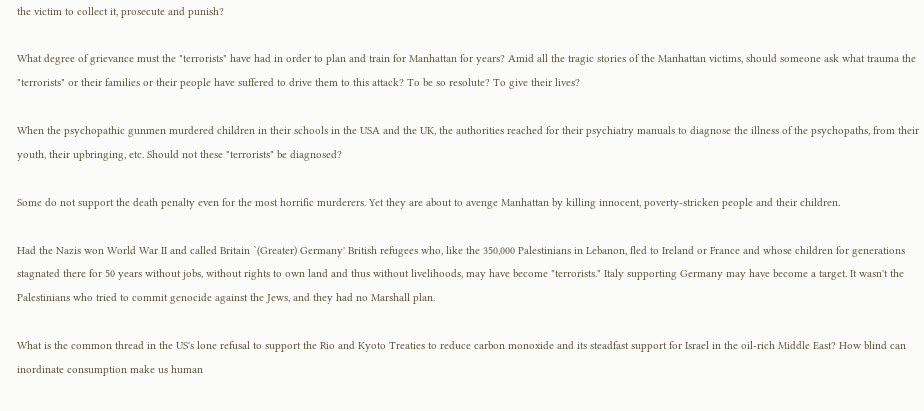the victim to collect it, prosecute and punish?

What degree of grievance must the "terrorists" have had in order to plan and train for Manhattan for years? Amid all the tragic stories of the Manhattan victims, should someone ask what trauma the "terrorists" or their families or their people have suffered to drive them to this attack? To be so resolute? To give their lives?

When the psychopathic gunmen murdered children in their schools in the USA and the UK, the authorities reached for their psychiatry manuals to diagnose the illness of the psychopaths, from their youth, their upbringing, etc. Should not these "terrorists" be diagnosed?

Some do not support the death penalty even for the most horrific murderers. Yet they are about to avenge Manhattan by killing innocent, poverty-stricken people and their children.

Had the Nazis won World War II and called Britain `(Greater) Germany' British refugees who, like the 350,000 Palestinians in Lebanon, fled to Ireland or France and whose children for generations stagnated there for 50 years without jobs, without rights to own land and thus without livelihoods, may have become "terrorists." Italy supporting Germany may have become a target. It wasn't the Palestinians who tried to commit genocide against the Jews, and they had no Marshall plan.

What is the common thread in the US's lone refusal to support the Rio and Kyoto Treaties to reduce carbon monoxide and its steadfast support for Israel in the oil-rich Middle East? How blind can inordinate consumption make us human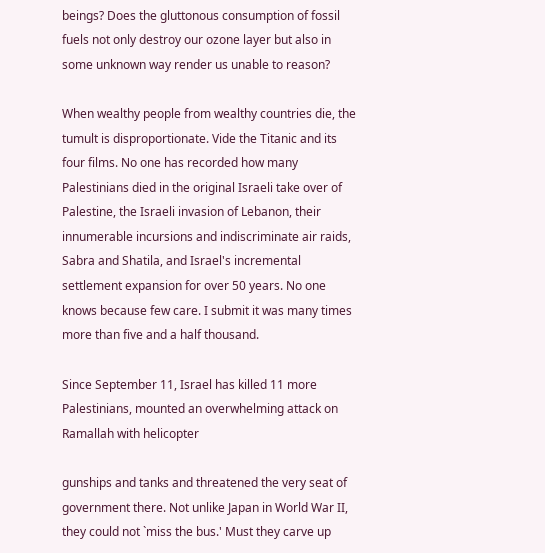beings? Does the gluttonous consumption of fossil fuels not only destroy our ozone layer but also in some unknown way render us unable to reason?

When wealthy people from wealthy countries die, the tumult is disproportionate. Vide the Titanic and its four films. No one has recorded how many Palestinians died in the original Israeli take over of Palestine, the Israeli invasion of Lebanon, their innumerable incursions and indiscriminate air raids, Sabra and Shatila, and Israel's incremental settlement expansion for over 50 years. No one knows because few care. I submit it was many times more than five and a half thousand.

Since September 11, Israel has killed 11 more Palestinians, mounted an overwhelming attack on Ramallah with helicopter

gunships and tanks and threatened the very seat of government there. Not unlike Japan in World War II, they could not `miss the bus.' Must they carve up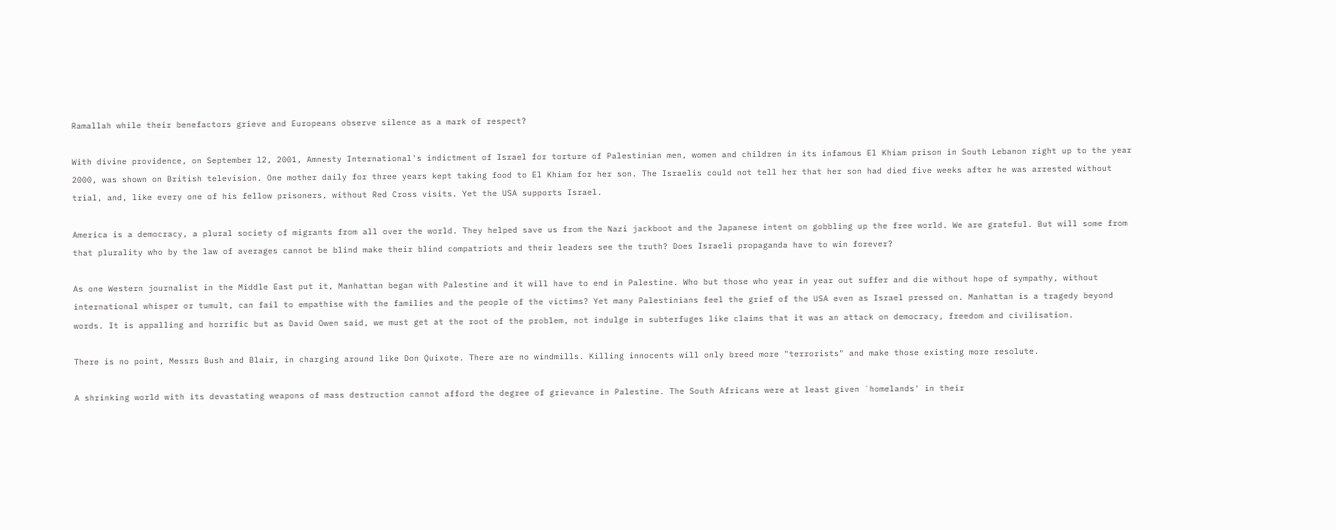Ramallah while their benefactors grieve and Europeans observe silence as a mark of respect?

With divine providence, on September l2, 2001, Amnesty International's indictment of Israel for torture of Palestinian men, women and children in its infamous El Khiam prison in South Lebanon right up to the year 2000, was shown on British television. One mother daily for three years kept taking food to El Khiam for her son. The Israelis could not tell her that her son had died five weeks after he was arrested without trial, and, like every one of his fellow prisoners, without Red Cross visits. Yet the USA supports Israel.

America is a democracy, a plural society of migrants from all over the world. They helped save us from the Nazi jackboot and the Japanese intent on gobbling up the free world. We are grateful. But will some from that plurality who by the law of averages cannot be blind make their blind compatriots and their leaders see the truth? Does Israeli propaganda have to win forever?

As one Western journalist in the Middle East put it, Manhattan began with Palestine and it will have to end in Palestine. Who but those who year in year out suffer and die without hope of sympathy, without international whisper or tumult, can fail to empathise with the families and the people of the victims? Yet many Palestinians feel the grief of the USA even as Israel pressed on. Manhattan is a tragedy beyond words. It is appalling and horrific but as David Owen said, we must get at the root of the problem, not indulge in subterfuges like claims that it was an attack on democracy, freedom and civilisation.

There is no point, Messrs Bush and Blair, in charging around like Don Quixote. There are no windmills. Killing innocents will only breed more "terrorists" and make those existing more resolute.

A shrinking world with its devastating weapons of mass destruction cannot afford the degree of grievance in Palestine. The South Africans were at least given `homelands' in their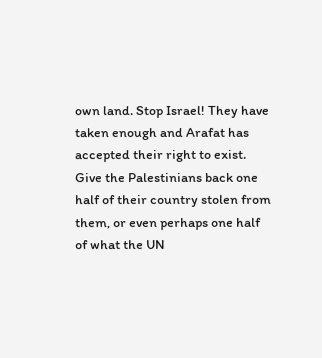own land. Stop Israel! They have taken enough and Arafat has accepted their right to exist. Give the Palestinians back one half of their country stolen from them, or even perhaps one half of what the UN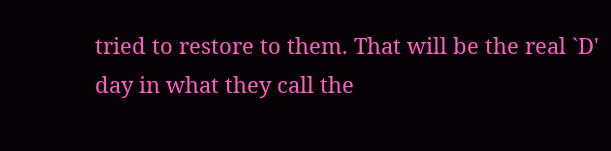tried to restore to them. That will be the real `D' day in what they call the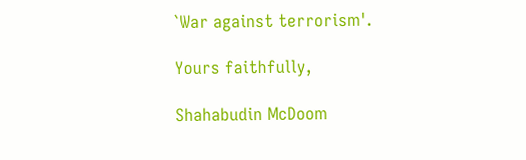`War against terrorism'.

Yours faithfully,

Shahabudin McDoom